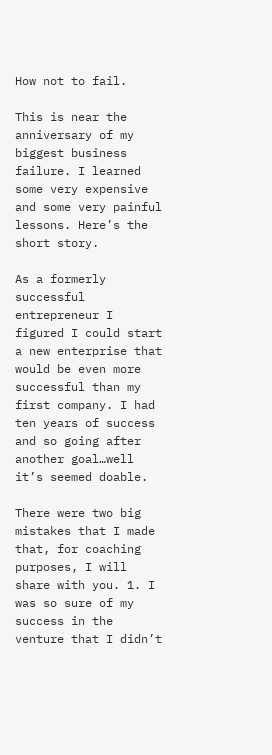How not to fail.

This is near the anniversary of my biggest business failure. I learned some very expensive and some very painful lessons. Here’s the short story.

As a formerly successful entrepreneur I figured I could start a new enterprise that would be even more successful than my first company. I had ten years of success and so going after another goal…well it’s seemed doable.

There were two big mistakes that I made that, for coaching purposes, I will  share with you. 1. I was so sure of my success in the venture that I didn’t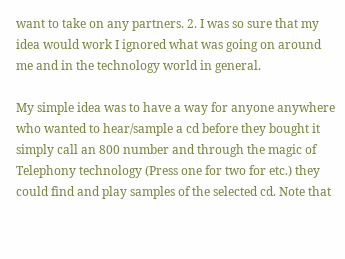want to take on any partners. 2. I was so sure that my idea would work I ignored what was going on around me and in the technology world in general.

My simple idea was to have a way for anyone anywhere who wanted to hear/sample a cd before they bought it simply call an 800 number and through the magic of Telephony technology (Press one for two for etc.) they could find and play samples of the selected cd. Note that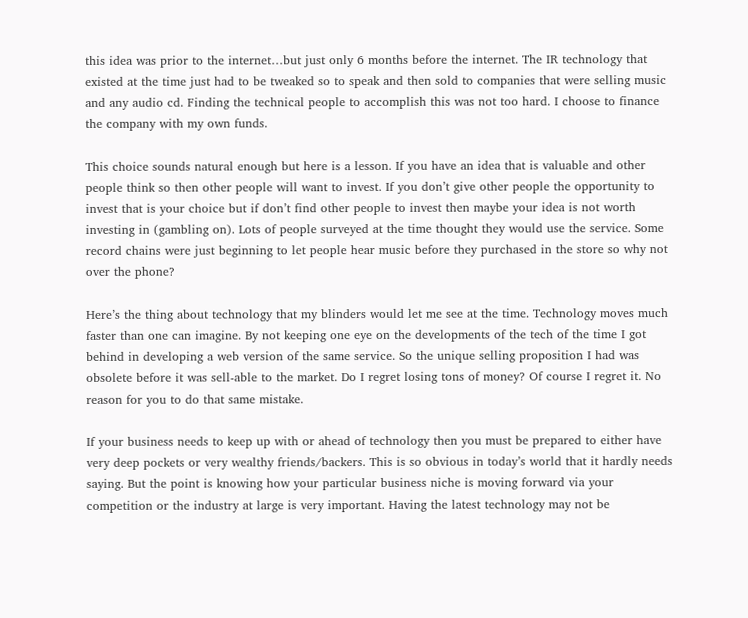this idea was prior to the internet…but just only 6 months before the internet. The IR technology that existed at the time just had to be tweaked so to speak and then sold to companies that were selling music and any audio cd. Finding the technical people to accomplish this was not too hard. I choose to finance the company with my own funds.

This choice sounds natural enough but here is a lesson. If you have an idea that is valuable and other people think so then other people will want to invest. If you don’t give other people the opportunity to invest that is your choice but if don’t find other people to invest then maybe your idea is not worth investing in (gambling on). Lots of people surveyed at the time thought they would use the service. Some record chains were just beginning to let people hear music before they purchased in the store so why not over the phone?

Here’s the thing about technology that my blinders would let me see at the time. Technology moves much faster than one can imagine. By not keeping one eye on the developments of the tech of the time I got behind in developing a web version of the same service. So the unique selling proposition I had was obsolete before it was sell-able to the market. Do I regret losing tons of money? Of course I regret it. No reason for you to do that same mistake.

If your business needs to keep up with or ahead of technology then you must be prepared to either have very deep pockets or very wealthy friends/backers. This is so obvious in today’s world that it hardly needs saying. But the point is knowing how your particular business niche is moving forward via your competition or the industry at large is very important. Having the latest technology may not be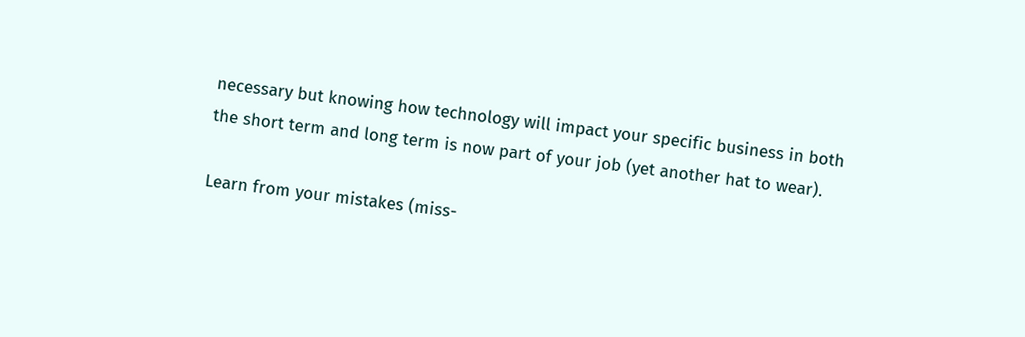necessary but knowing how technology will impact your specific business in both the short term and long term is now part of your job (yet another hat to wear).

Learn from your mistakes (miss-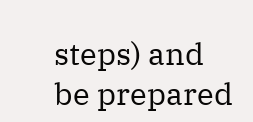steps) and be prepared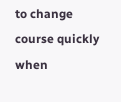to change course quickly when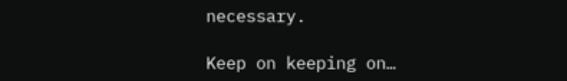necessary.

Keep on keeping on…